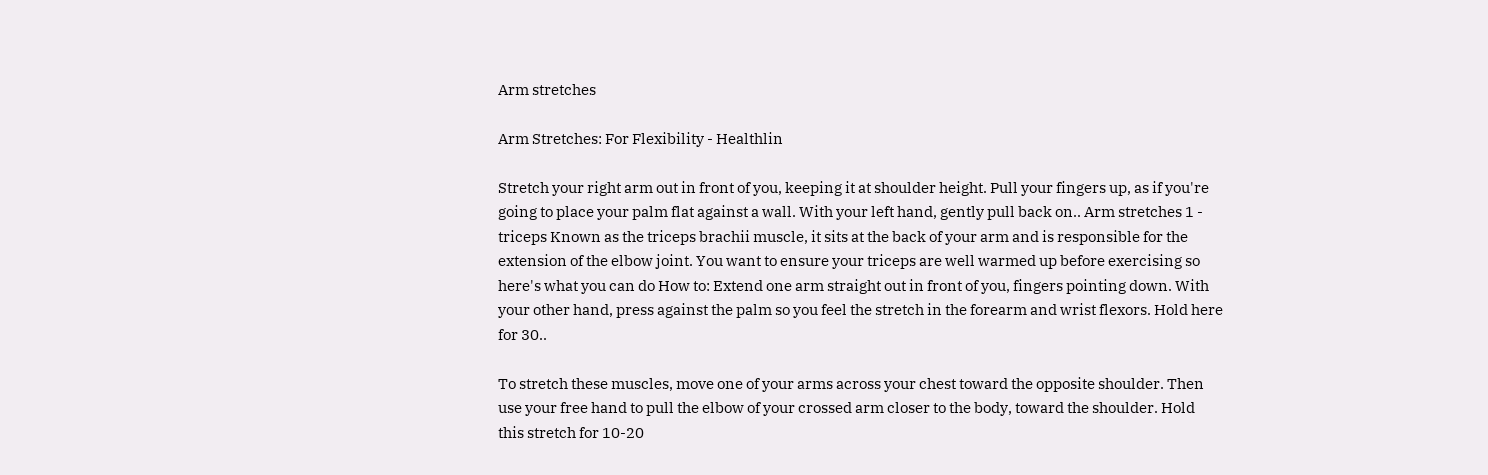Arm stretches

Arm Stretches: For Flexibility - Healthlin

Stretch your right arm out in front of you, keeping it at shoulder height. Pull your fingers up, as if you're going to place your palm flat against a wall. With your left hand, gently pull back on.. Arm stretches 1 - triceps Known as the triceps brachii muscle, it sits at the back of your arm and is responsible for the extension of the elbow joint. You want to ensure your triceps are well warmed up before exercising so here's what you can do How to: Extend one arm straight out in front of you, fingers pointing down. With your other hand, press against the palm so you feel the stretch in the forearm and wrist flexors. Hold here for 30..

To stretch these muscles, move one of your arms across your chest toward the opposite shoulder. Then use your free hand to pull the elbow of your crossed arm closer to the body, toward the shoulder. Hold this stretch for 10-20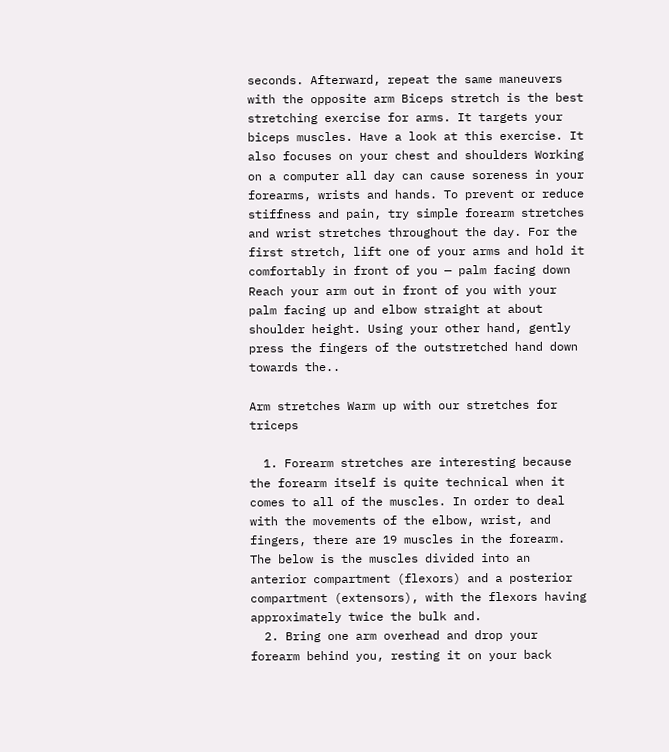seconds. Afterward, repeat the same maneuvers with the opposite arm Biceps stretch is the best stretching exercise for arms. It targets your biceps muscles. Have a look at this exercise. It also focuses on your chest and shoulders Working on a computer all day can cause soreness in your forearms, wrists and hands. To prevent or reduce stiffness and pain, try simple forearm stretches and wrist stretches throughout the day. For the first stretch, lift one of your arms and hold it comfortably in front of you — palm facing down Reach your arm out in front of you with your palm facing up and elbow straight at about shoulder height. Using your other hand, gently press the fingers of the outstretched hand down towards the..

Arm stretches Warm up with our stretches for triceps

  1. Forearm stretches are interesting because the forearm itself is quite technical when it comes to all of the muscles. In order to deal with the movements of the elbow, wrist, and fingers, there are 19 muscles in the forearm. The below is the muscles divided into an anterior compartment (flexors) and a posterior compartment (extensors), with the flexors having approximately twice the bulk and.
  2. Bring one arm overhead and drop your forearm behind you, resting it on your back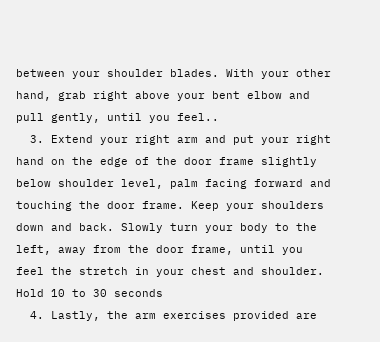between your shoulder blades. With your other hand, grab right above your bent elbow and pull gently, until you feel..
  3. Extend your right arm and put your right hand on the edge of the door frame slightly below shoulder level, palm facing forward and touching the door frame. Keep your shoulders down and back. Slowly turn your body to the left, away from the door frame, until you feel the stretch in your chest and shoulder. Hold 10 to 30 seconds
  4. Lastly, the arm exercises provided are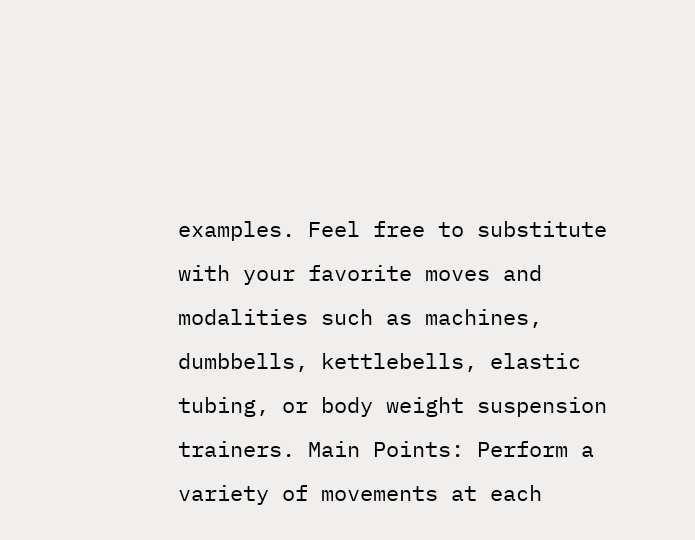examples. Feel free to substitute with your favorite moves and modalities such as machines, dumbbells, kettlebells, elastic tubing, or body weight suspension trainers. Main Points: Perform a variety of movements at each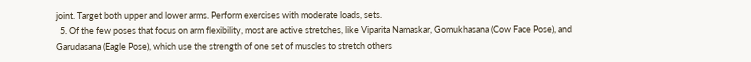joint. Target both upper and lower arms. Perform exercises with moderate loads, sets.
  5. Of the few poses that focus on arm flexibility, most are active stretches, like Viparita Namaskar, Gomukhasana (Cow Face Pose), and Garudasana (Eagle Pose), which use the strength of one set of muscles to stretch others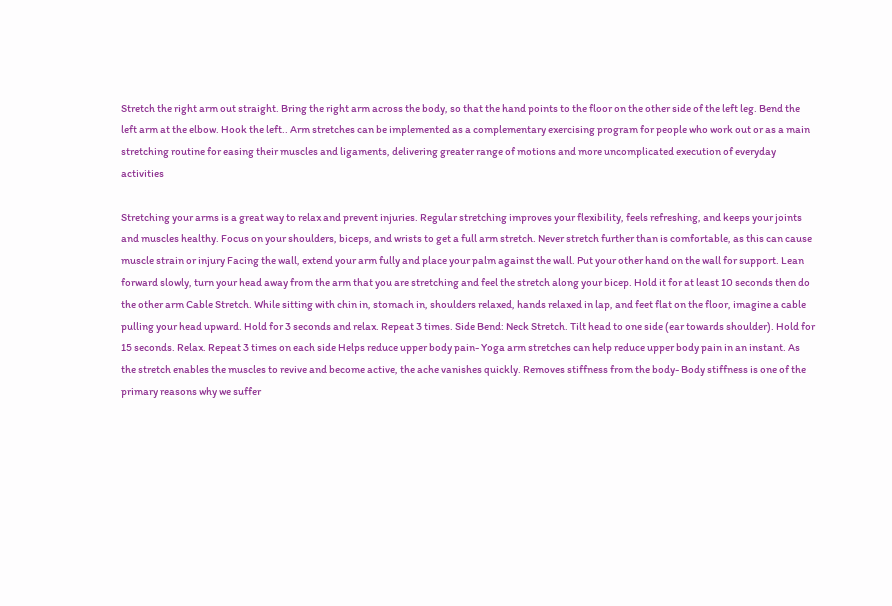Stretch the right arm out straight. Bring the right arm across the body, so that the hand points to the floor on the other side of the left leg. Bend the left arm at the elbow. Hook the left.. Arm stretches can be implemented as a complementary exercising program for people who work out or as a main stretching routine for easing their muscles and ligaments, delivering greater range of motions and more uncomplicated execution of everyday activities

Stretching your arms is a great way to relax and prevent injuries. Regular stretching improves your flexibility, feels refreshing, and keeps your joints and muscles healthy. Focus on your shoulders, biceps, and wrists to get a full arm stretch. Never stretch further than is comfortable, as this can cause muscle strain or injury Facing the wall, extend your arm fully and place your palm against the wall. Put your other hand on the wall for support. Lean forward slowly, turn your head away from the arm that you are stretching and feel the stretch along your bicep. Hold it for at least 10 seconds then do the other arm Cable Stretch. While sitting with chin in, stomach in, shoulders relaxed, hands relaxed in lap, and feet flat on the floor, imagine a cable pulling your head upward. Hold for 3 seconds and relax. Repeat 3 times. Side Bend: Neck Stretch. Tilt head to one side (ear towards shoulder). Hold for 15 seconds. Relax. Repeat 3 times on each side Helps reduce upper body pain- Yoga arm stretches can help reduce upper body pain in an instant. As the stretch enables the muscles to revive and become active, the ache vanishes quickly. Removes stiffness from the body- Body stiffness is one of the primary reasons why we suffer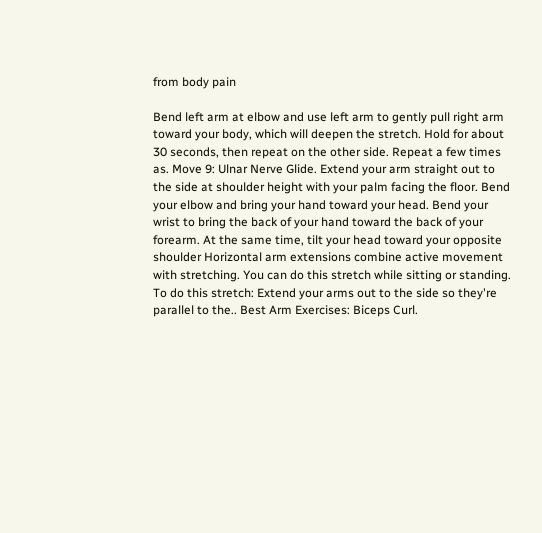from body pain

Bend left arm at elbow and use left arm to gently pull right arm toward your body, which will deepen the stretch. Hold for about 30 seconds, then repeat on the other side. Repeat a few times as. Move 9: Ulnar Nerve Glide. Extend your arm straight out to the side at shoulder height with your palm facing the floor. Bend your elbow and bring your hand toward your head. Bend your wrist to bring the back of your hand toward the back of your forearm. At the same time, tilt your head toward your opposite shoulder Horizontal arm extensions combine active movement with stretching. You can do this stretch while sitting or standing. To do this stretch: Extend your arms out to the side so they're parallel to the.. Best Arm Exercises: Biceps Curl.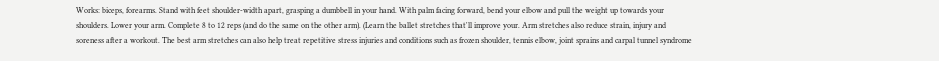Works: biceps, forearms. Stand with feet shoulder-width apart, grasping a dumbbell in your hand. With palm facing forward, bend your elbow and pull the weight up towards your shoulders. Lower your arm. Complete 8 to 12 reps (and do the same on the other arm). (Learn the ballet stretches that'll improve your. Arm stretches also reduce strain, injury and soreness after a workout. The best arm stretches can also help treat repetitive stress injuries and conditions such as frozen shoulder, tennis elbow, joint sprains and carpal tunnel syndrome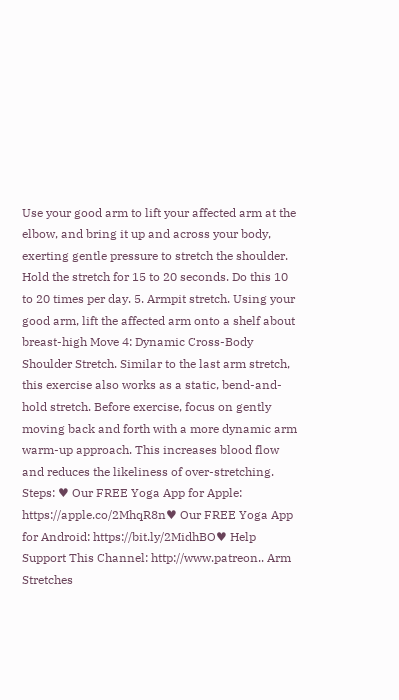Use your good arm to lift your affected arm at the elbow, and bring it up and across your body, exerting gentle pressure to stretch the shoulder. Hold the stretch for 15 to 20 seconds. Do this 10 to 20 times per day. 5. Armpit stretch. Using your good arm, lift the affected arm onto a shelf about breast-high Move 4: Dynamic Cross-Body Shoulder Stretch. Similar to the last arm stretch, this exercise also works as a static, bend-and-hold stretch. Before exercise, focus on gently moving back and forth with a more dynamic arm warm-up approach. This increases blood flow and reduces the likeliness of over-stretching. Steps: ♥ Our FREE Yoga App for Apple: https://apple.co/2MhqR8n♥ Our FREE Yoga App for Android: https://bit.ly/2MidhBO♥ Help Support This Channel: http://www.patreon.. Arm Stretches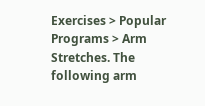Exercises > Popular Programs > Arm Stretches. The following arm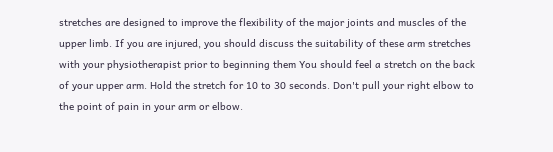stretches are designed to improve the flexibility of the major joints and muscles of the upper limb. If you are injured, you should discuss the suitability of these arm stretches with your physiotherapist prior to beginning them You should feel a stretch on the back of your upper arm. Hold the stretch for 10 to 30 seconds. Don't pull your right elbow to the point of pain in your arm or elbow.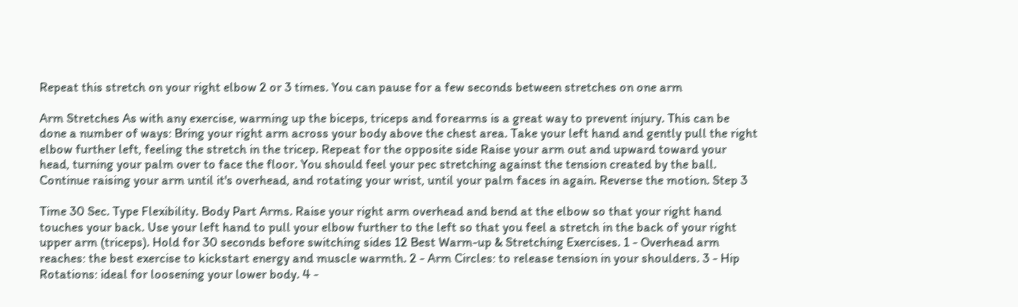Repeat this stretch on your right elbow 2 or 3 times. You can pause for a few seconds between stretches on one arm

Arm Stretches As with any exercise, warming up the biceps, triceps and forearms is a great way to prevent injury. This can be done a number of ways: Bring your right arm across your body above the chest area. Take your left hand and gently pull the right elbow further left, feeling the stretch in the tricep. Repeat for the opposite side Raise your arm out and upward toward your head, turning your palm over to face the floor. You should feel your pec stretching against the tension created by the ball. Continue raising your arm until it's overhead, and rotating your wrist, until your palm faces in again. Reverse the motion. Step 3

Time 30 Sec. Type Flexibility. Body Part Arms. Raise your right arm overhead and bend at the elbow so that your right hand touches your back. Use your left hand to pull your elbow further to the left so that you feel a stretch in the back of your right upper arm (triceps). Hold for 30 seconds before switching sides 12 Best Warm-up & Stretching Exercises. 1 - Overhead arm reaches: the best exercise to kickstart energy and muscle warmth. 2 - Arm Circles: to release tension in your shoulders. 3 - Hip Rotations: ideal for loosening your lower body. 4 -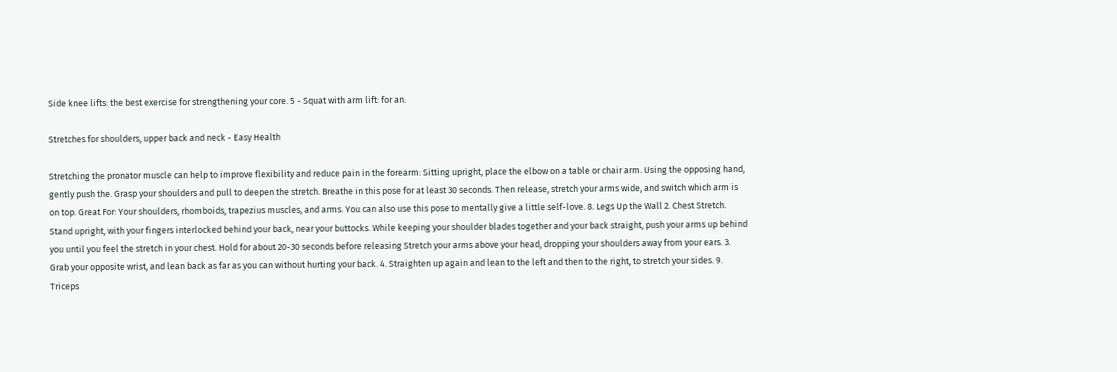Side knee lifts: the best exercise for strengthening your core. 5 - Squat with arm lift: for an.

Stretches for shoulders, upper back and neck - Easy Health

Stretching the pronator muscle can help to improve flexibility and reduce pain in the forearm: Sitting upright, place the elbow on a table or chair arm. Using the opposing hand, gently push the. Grasp your shoulders and pull to deepen the stretch. Breathe in this pose for at least 30 seconds. Then release, stretch your arms wide, and switch which arm is on top. Great For: Your shoulders, rhomboids, trapezius muscles, and arms. You can also use this pose to mentally give a little self-love. 8. Legs Up the Wall 2. Chest Stretch. Stand upright, with your fingers interlocked behind your back, near your buttocks. While keeping your shoulder blades together and your back straight, push your arms up behind you until you feel the stretch in your chest. Hold for about 20-30 seconds before releasing Stretch your arms above your head, dropping your shoulders away from your ears. 3. Grab your opposite wrist, and lean back as far as you can without hurting your back. 4. Straighten up again and lean to the left and then to the right, to stretch your sides. 9. Triceps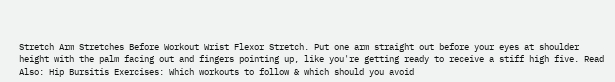Stretch Arm Stretches Before Workout Wrist Flexor Stretch. Put one arm straight out before your eyes at shoulder height with the palm facing out and fingers pointing up, like you're getting ready to receive a stiff high five. Read Also: Hip Bursitis Exercises: Which workouts to follow & which should you avoid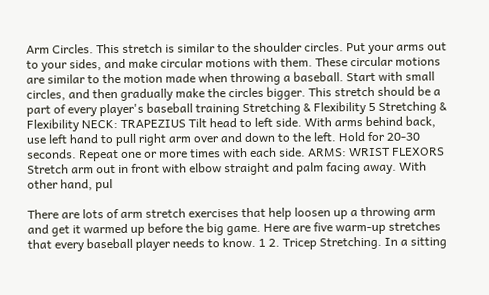Arm Circles. This stretch is similar to the shoulder circles. Put your arms out to your sides, and make circular motions with them. These circular motions are similar to the motion made when throwing a baseball. Start with small circles, and then gradually make the circles bigger. This stretch should be a part of every player's baseball training Stretching & Flexibility 5 Stretching & Flexibility NECK: TRAPEZIUS Tilt head to left side. With arms behind back, use left hand to pull right arm over and down to the left. Hold for 20-30 seconds. Repeat one or more times with each side. ARMS: WRIST FLEXORS Stretch arm out in front with elbow straight and palm facing away. With other hand, pul

There are lots of arm stretch exercises that help loosen up a throwing arm and get it warmed up before the big game. Here are five warm-up stretches that every baseball player needs to know. 1 2. Tricep Stretching. In a sitting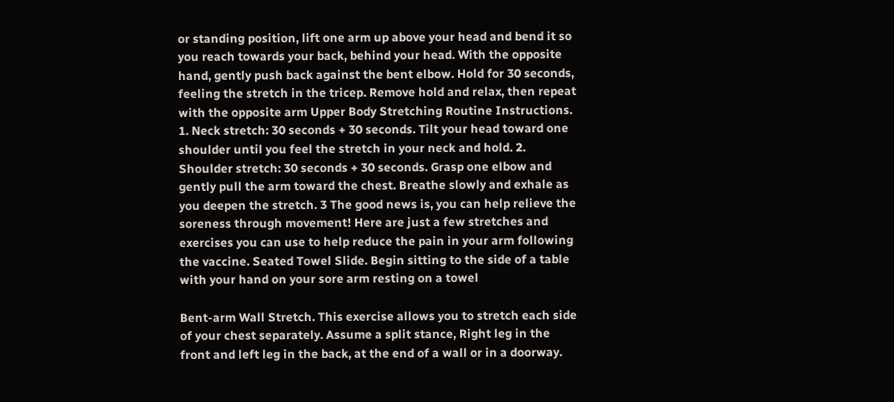or standing position, lift one arm up above your head and bend it so you reach towards your back, behind your head. With the opposite hand, gently push back against the bent elbow. Hold for 30 seconds, feeling the stretch in the tricep. Remove hold and relax, then repeat with the opposite arm Upper Body Stretching Routine Instructions. 1. Neck stretch: 30 seconds + 30 seconds. Tilt your head toward one shoulder until you feel the stretch in your neck and hold. 2. Shoulder stretch: 30 seconds + 30 seconds. Grasp one elbow and gently pull the arm toward the chest. Breathe slowly and exhale as you deepen the stretch. 3 The good news is, you can help relieve the soreness through movement! Here are just a few stretches and exercises you can use to help reduce the pain in your arm following the vaccine. Seated Towel Slide. Begin sitting to the side of a table with your hand on your sore arm resting on a towel

Bent-arm Wall Stretch. This exercise allows you to stretch each side of your chest separately. Assume a split stance, Right leg in the front and left leg in the back, at the end of a wall or in a doorway.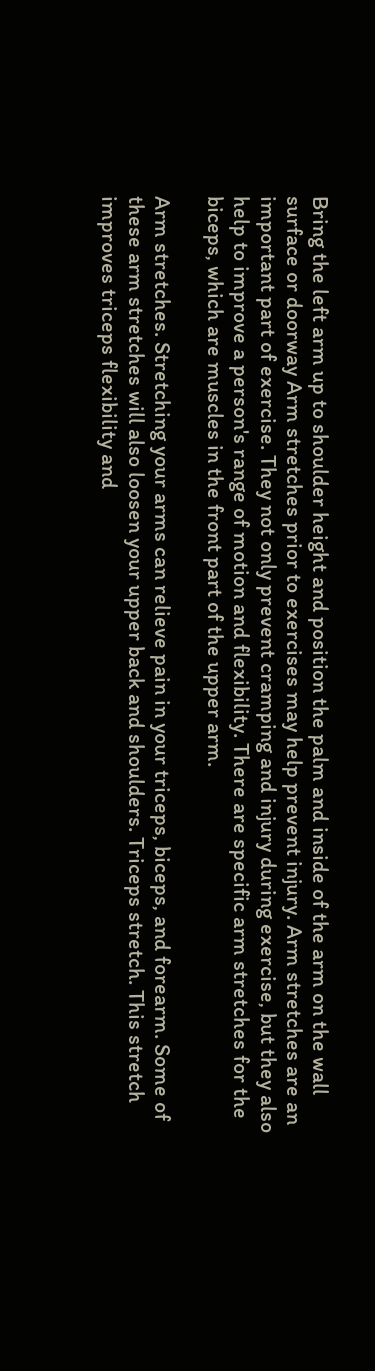Bring the left arm up to shoulder height and position the palm and inside of the arm on the wall surface or doorway Arm stretches prior to exercises may help prevent injury. Arm stretches are an important part of exercise. They not only prevent cramping and injury during exercise, but they also help to improve a person's range of motion and flexibility. There are specific arm stretches for the biceps, which are muscles in the front part of the upper arm.

Arm stretches. Stretching your arms can relieve pain in your triceps, biceps, and forearm. Some of these arm stretches will also loosen your upper back and shoulders. Triceps stretch. This stretch improves triceps flexibility and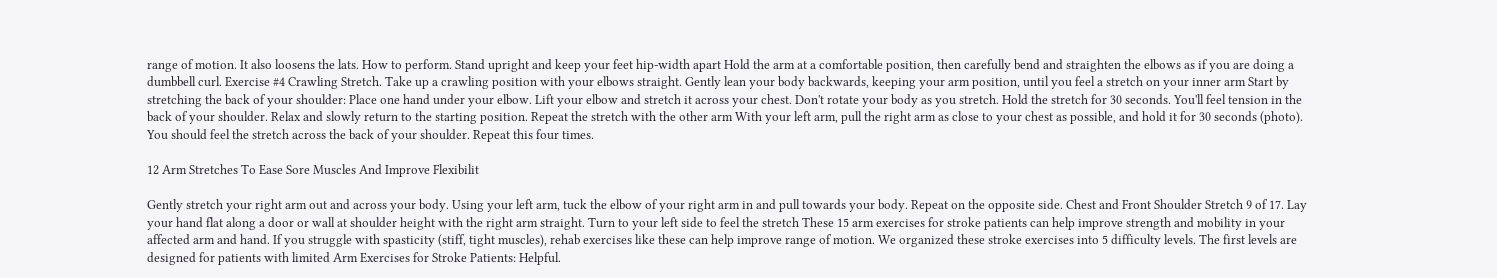range of motion. It also loosens the lats. How to perform. Stand upright and keep your feet hip-width apart Hold the arm at a comfortable position, then carefully bend and straighten the elbows as if you are doing a dumbbell curl. Exercise #4 Crawling Stretch. Take up a crawling position with your elbows straight. Gently lean your body backwards, keeping your arm position, until you feel a stretch on your inner arm Start by stretching the back of your shoulder: Place one hand under your elbow. Lift your elbow and stretch it across your chest. Don't rotate your body as you stretch. Hold the stretch for 30 seconds. You'll feel tension in the back of your shoulder. Relax and slowly return to the starting position. Repeat the stretch with the other arm With your left arm, pull the right arm as close to your chest as possible, and hold it for 30 seconds (photo). You should feel the stretch across the back of your shoulder. Repeat this four times.

12 Arm Stretches To Ease Sore Muscles And Improve Flexibilit

Gently stretch your right arm out and across your body. Using your left arm, tuck the elbow of your right arm in and pull towards your body. Repeat on the opposite side. Chest and Front Shoulder Stretch 9 of 17. Lay your hand flat along a door or wall at shoulder height with the right arm straight. Turn to your left side to feel the stretch These 15 arm exercises for stroke patients can help improve strength and mobility in your affected arm and hand. If you struggle with spasticity (stiff, tight muscles), rehab exercises like these can help improve range of motion. We organized these stroke exercises into 5 difficulty levels. The first levels are designed for patients with limited Arm Exercises for Stroke Patients: Helpful.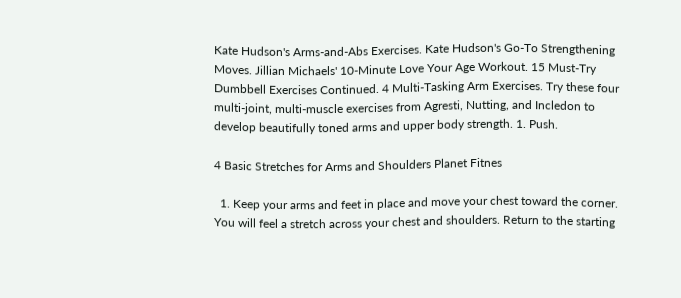Kate Hudson's Arms-and-Abs Exercises. Kate Hudson's Go-To Strengthening Moves. Jillian Michaels' 10-Minute Love Your Age Workout. 15 Must-Try Dumbbell Exercises Continued. 4 Multi-Tasking Arm Exercises. Try these four multi-joint, multi-muscle exercises from Agresti, Nutting, and Incledon to develop beautifully toned arms and upper body strength. 1. Push.

4 Basic Stretches for Arms and Shoulders Planet Fitnes

  1. Keep your arms and feet in place and move your chest toward the corner. You will feel a stretch across your chest and shoulders. Return to the starting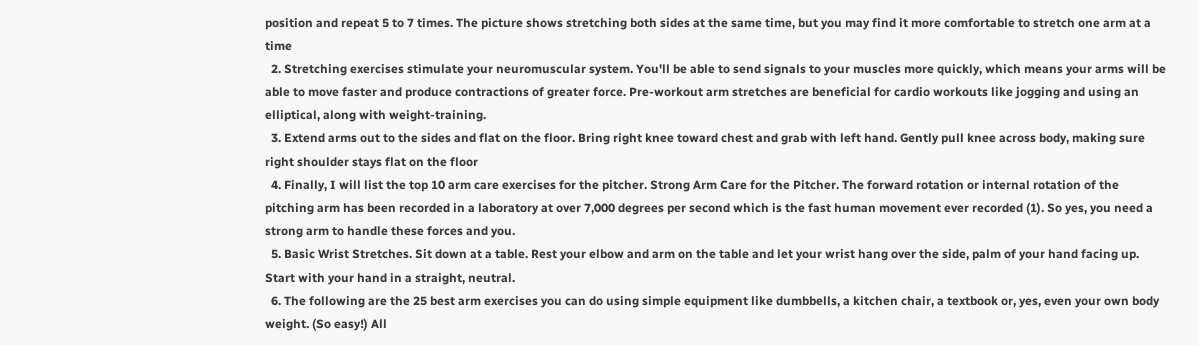position and repeat 5 to 7 times. The picture shows stretching both sides at the same time, but you may find it more comfortable to stretch one arm at a time
  2. Stretching exercises stimulate your neuromuscular system. You'll be able to send signals to your muscles more quickly, which means your arms will be able to move faster and produce contractions of greater force. Pre-workout arm stretches are beneficial for cardio workouts like jogging and using an elliptical, along with weight-training.
  3. Extend arms out to the sides and flat on the floor. Bring right knee toward chest and grab with left hand. Gently pull knee across body, making sure right shoulder stays flat on the floor
  4. Finally, I will list the top 10 arm care exercises for the pitcher. Strong Arm Care for the Pitcher. The forward rotation or internal rotation of the pitching arm has been recorded in a laboratory at over 7,000 degrees per second which is the fast human movement ever recorded (1). So yes, you need a strong arm to handle these forces and you.
  5. Basic Wrist Stretches. Sit down at a table. Rest your elbow and arm on the table and let your wrist hang over the side, palm of your hand facing up. Start with your hand in a straight, neutral.
  6. The following are the 25 best arm exercises you can do using simple equipment like dumbbells, a kitchen chair, a textbook or, yes, even your own body weight. (So easy!) All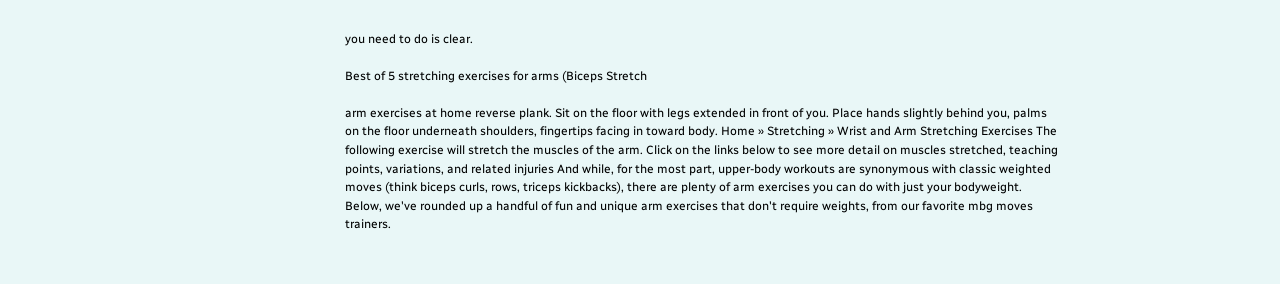you need to do is clear.

Best of 5 stretching exercises for arms (Biceps Stretch

arm exercises at home reverse plank. Sit on the floor with legs extended in front of you. Place hands slightly behind you, palms on the floor underneath shoulders, fingertips facing in toward body. Home » Stretching » Wrist and Arm Stretching Exercises The following exercise will stretch the muscles of the arm. Click on the links below to see more detail on muscles stretched, teaching points, variations, and related injuries And while, for the most part, upper-body workouts are synonymous with classic weighted moves (think biceps curls, rows, triceps kickbacks), there are plenty of arm exercises you can do with just your bodyweight. Below, we've rounded up a handful of fun and unique arm exercises that don't require weights, from our favorite mbg moves trainers.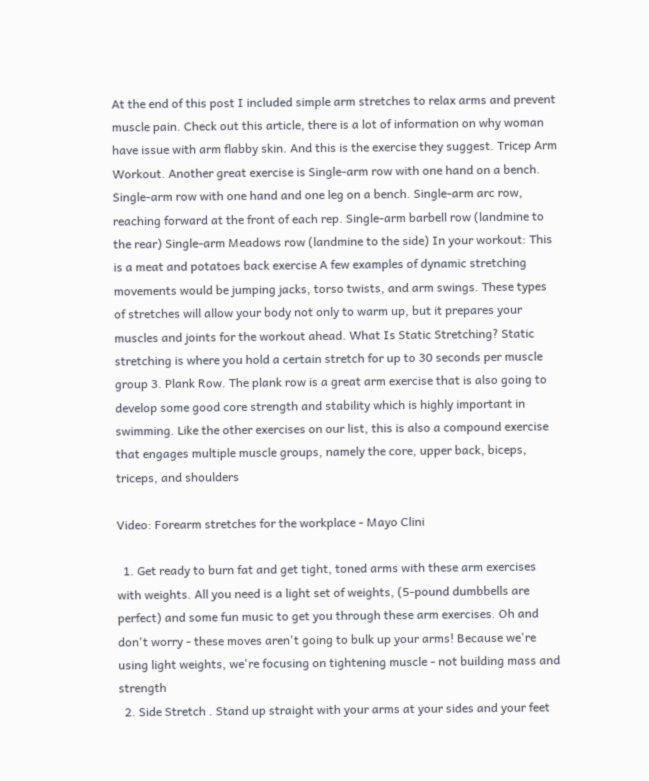At the end of this post I included simple arm stretches to relax arms and prevent muscle pain. Check out this article, there is a lot of information on why woman have issue with arm flabby skin. And this is the exercise they suggest. Tricep Arm Workout. Another great exercise is Single-arm row with one hand on a bench. Single-arm row with one hand and one leg on a bench. Single-arm arc row, reaching forward at the front of each rep. Single-arm barbell row (landmine to the rear) Single-arm Meadows row (landmine to the side) In your workout: This is a meat and potatoes back exercise A few examples of dynamic stretching movements would be jumping jacks, torso twists, and arm swings. These types of stretches will allow your body not only to warm up, but it prepares your muscles and joints for the workout ahead. What Is Static Stretching? Static stretching is where you hold a certain stretch for up to 30 seconds per muscle group 3. Plank Row. The plank row is a great arm exercise that is also going to develop some good core strength and stability which is highly important in swimming. Like the other exercises on our list, this is also a compound exercise that engages multiple muscle groups, namely the core, upper back, biceps, triceps, and shoulders

Video: Forearm stretches for the workplace - Mayo Clini

  1. Get ready to burn fat and get tight, toned arms with these arm exercises with weights. All you need is a light set of weights, (5-pound dumbbells are perfect) and some fun music to get you through these arm exercises. Oh and don't worry - these moves aren't going to bulk up your arms! Because we're using light weights, we're focusing on tightening muscle - not building mass and strength
  2. Side Stretch . Stand up straight with your arms at your sides and your feet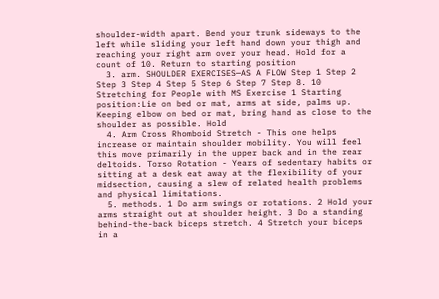shoulder-width apart. Bend your trunk sideways to the left while sliding your left hand down your thigh and reaching your right arm over your head. Hold for a count of 10. Return to starting position
  3. arm. SHOULDER EXERCISES—AS A FLOW Step 1 Step 2 Step 3 Step 4 Step 5 Step 6 Step 7 Step 8. 10 Stretching for People with MS Exercise 1 Starting position:Lie on bed or mat, arms at side, palms up. Keeping elbow on bed or mat, bring hand as close to the shoulder as possible. Hold
  4. Arm Cross Rhomboid Stretch - This one helps increase or maintain shoulder mobility. You will feel this move primarily in the upper back and in the rear deltoids. Torso Rotation - Years of sedentary habits or sitting at a desk eat away at the flexibility of your midsection, causing a slew of related health problems and physical limitations.
  5. methods. 1 Do arm swings or rotations. 2 Hold your arms straight out at shoulder height. 3 Do a standing behind-the-back biceps stretch. 4 Stretch your biceps in a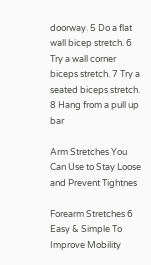doorway. 5 Do a flat wall bicep stretch. 6 Try a wall corner biceps stretch. 7 Try a seated biceps stretch. 8 Hang from a pull up bar

Arm Stretches You Can Use to Stay Loose and Prevent Tightnes

Forearm Stretches 6 Easy & Simple To Improve Mobility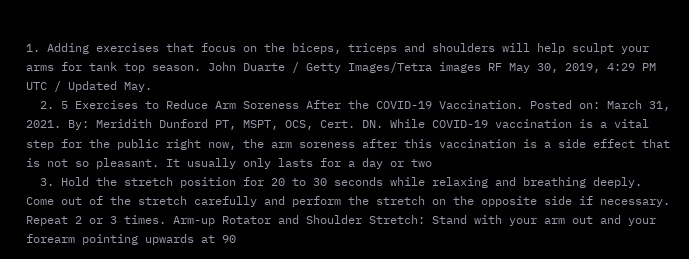1. Adding exercises that focus on the biceps, triceps and shoulders will help sculpt your arms for tank top season. John Duarte / Getty Images/Tetra images RF May 30, 2019, 4:29 PM UTC / Updated May.
  2. 5 Exercises to Reduce Arm Soreness After the COVID-19 Vaccination. Posted on: March 31, 2021. By: Meridith Dunford PT, MSPT, OCS, Cert. DN. While COVID-19 vaccination is a vital step for the public right now, the arm soreness after this vaccination is a side effect that is not so pleasant. It usually only lasts for a day or two
  3. Hold the stretch position for 20 to 30 seconds while relaxing and breathing deeply. Come out of the stretch carefully and perform the stretch on the opposite side if necessary. Repeat 2 or 3 times. Arm-up Rotator and Shoulder Stretch: Stand with your arm out and your forearm pointing upwards at 90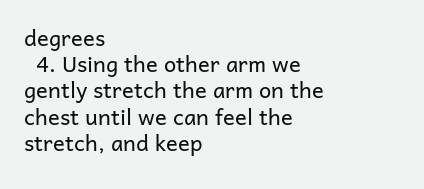degrees
  4. Using the other arm we gently stretch the arm on the chest until we can feel the stretch, and keep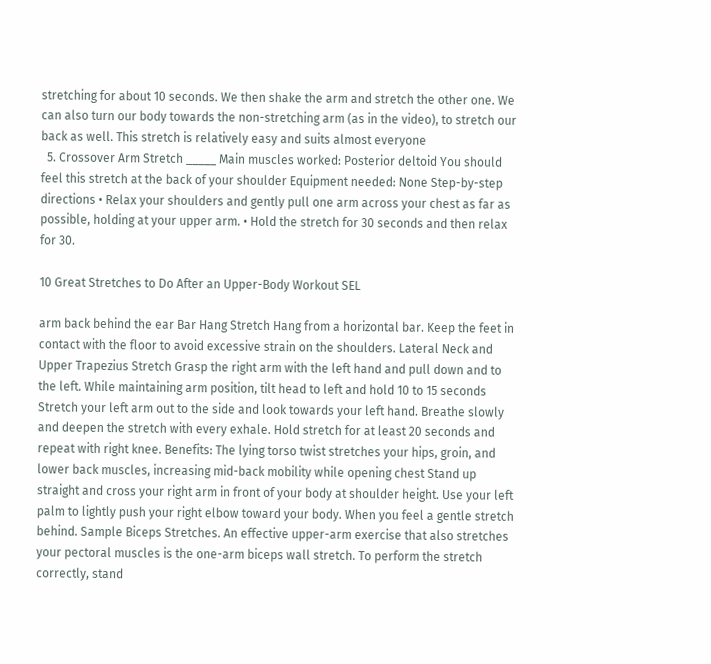stretching for about 10 seconds. We then shake the arm and stretch the other one. We can also turn our body towards the non-stretching arm (as in the video), to stretch our back as well. This stretch is relatively easy and suits almost everyone
  5. Crossover Arm Stretch _____ Main muscles worked: Posterior deltoid You should feel this stretch at the back of your shoulder Equipment needed: None Step-by-step directions • Relax your shoulders and gently pull one arm across your chest as far as possible, holding at your upper arm. • Hold the stretch for 30 seconds and then relax for 30.

10 Great Stretches to Do After an Upper-Body Workout SEL

arm back behind the ear Bar Hang Stretch Hang from a horizontal bar. Keep the feet in contact with the floor to avoid excessive strain on the shoulders. Lateral Neck and Upper Trapezius Stretch Grasp the right arm with the left hand and pull down and to the left. While maintaining arm position, tilt head to left and hold 10 to 15 seconds Stretch your left arm out to the side and look towards your left hand. Breathe slowly and deepen the stretch with every exhale. Hold stretch for at least 20 seconds and repeat with right knee. Benefits: The lying torso twist stretches your hips, groin, and lower back muscles, increasing mid-back mobility while opening chest Stand up straight and cross your right arm in front of your body at shoulder height. Use your left palm to lightly push your right elbow toward your body. When you feel a gentle stretch behind. Sample Biceps Stretches. An effective upper-arm exercise that also stretches your pectoral muscles is the one-arm biceps wall stretch. To perform the stretch correctly, stand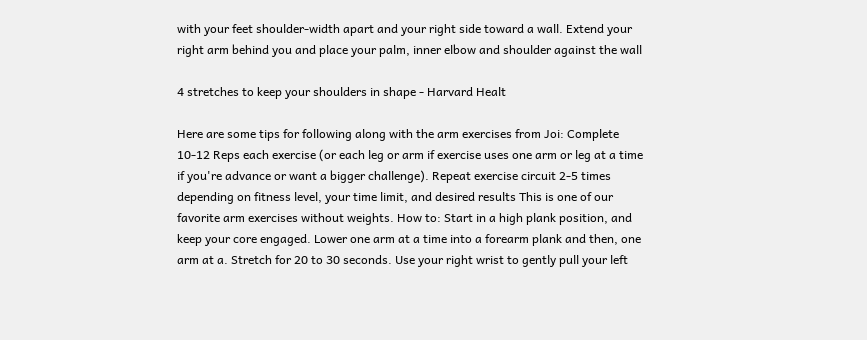with your feet shoulder-width apart and your right side toward a wall. Extend your right arm behind you and place your palm, inner elbow and shoulder against the wall

4 stretches to keep your shoulders in shape - Harvard Healt

Here are some tips for following along with the arm exercises from Joi: Complete 10-12 Reps each exercise (or each leg or arm if exercise uses one arm or leg at a time if you're advance or want a bigger challenge). Repeat exercise circuit 2-5 times depending on fitness level, your time limit, and desired results This is one of our favorite arm exercises without weights. How to: Start in a high plank position, and keep your core engaged. Lower one arm at a time into a forearm plank and then, one arm at a. Stretch for 20 to 30 seconds. Use your right wrist to gently pull your left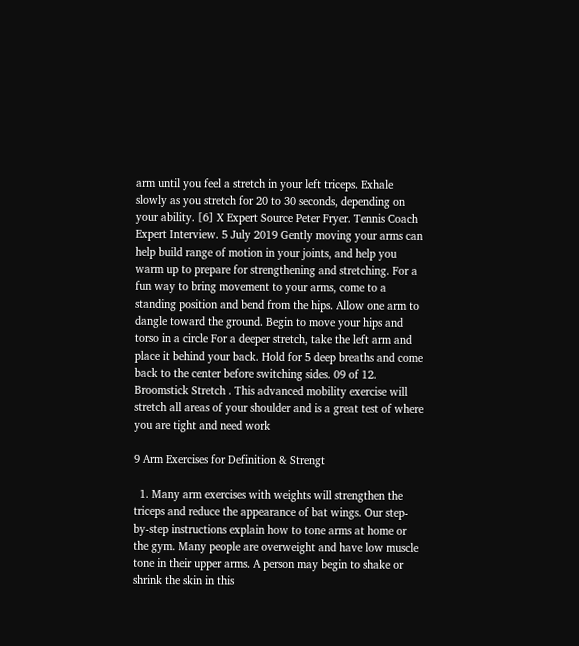arm until you feel a stretch in your left triceps. Exhale slowly as you stretch for 20 to 30 seconds, depending on your ability. [6] X Expert Source Peter Fryer. Tennis Coach Expert Interview. 5 July 2019 Gently moving your arms can help build range of motion in your joints, and help you warm up to prepare for strengthening and stretching. For a fun way to bring movement to your arms, come to a standing position and bend from the hips. Allow one arm to dangle toward the ground. Begin to move your hips and torso in a circle For a deeper stretch, take the left arm and place it behind your back. Hold for 5 deep breaths and come back to the center before switching sides. 09 of 12. Broomstick Stretch . This advanced mobility exercise will stretch all areas of your shoulder and is a great test of where you are tight and need work

9 Arm Exercises for Definition & Strengt

  1. Many arm exercises with weights will strengthen the triceps and reduce the appearance of bat wings. Our step-by-step instructions explain how to tone arms at home or the gym. Many people are overweight and have low muscle tone in their upper arms. A person may begin to shake or shrink the skin in this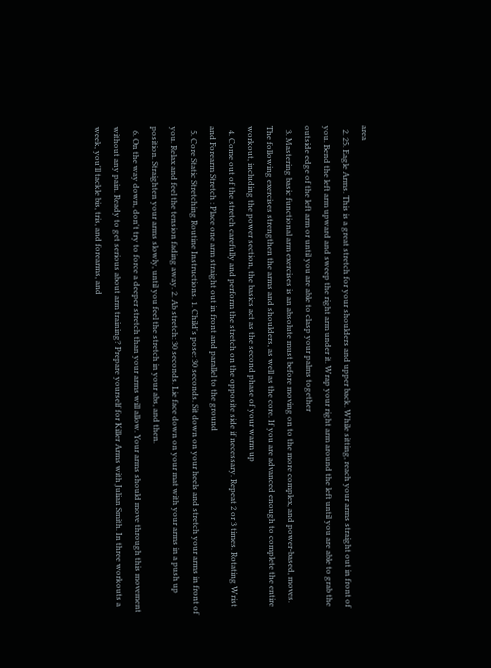area
  2. 25. Eagle Arms. This is a great stretch for your shoulders and upper back. While sitting, reach your arms straight out in front of you. Bend the left arm upward and sweep the right arm under it. Wrap your right arm around the left until you are able to grab the outside edge of the left arm or until you are able to clasp your palms together
  3. Mastering basic functional arm exercises is an absolute must before moving on to the more complex, and power-based, moves. The following exercises strengthen the arms and shoulders, as well as the core. If you are advanced enough to complete the entire workout, including the power section, the basics act as the second phase of your warm up
  4. Come out of the stretch carefully and perform the stretch on the opposite side if necessary. Repeat 2 or 3 times. Rotating Wrist and Forearm Stretch : Place one arm straight out in front and parallel to the ground
  5. Core Static Stretching Routine Instructions. 1. Child's pose: 30 seconds. Sit down on your heels and stretch your arms in front of you. Relax and feel the tension fading away. 2. Ab stretch: 30 seconds. Lie face down on your mat with your arms in a push up position. Straighten your arms slowly, until you feel the stretch in your abs, and then.
  6. On the way down, don't try to force a deeper stretch than your arms will allow. Your arms should move through this movement without any pain. Ready to get serious about arm training? Prepare yourself for Killer Arms with Julian Smith. In three workouts a week, you'll tackle bis, tris, and forearms, and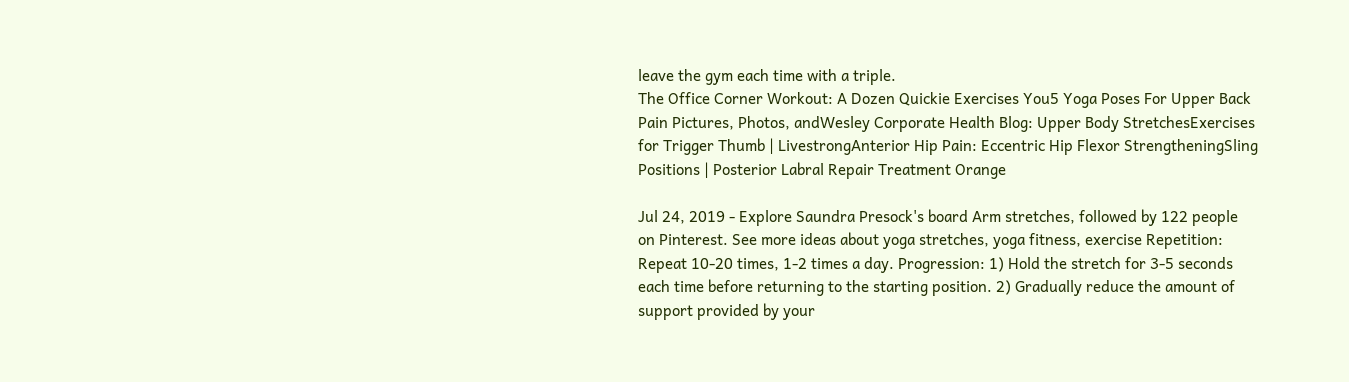leave the gym each time with a triple.
The Office Corner Workout: A Dozen Quickie Exercises You5 Yoga Poses For Upper Back Pain Pictures, Photos, andWesley Corporate Health Blog: Upper Body StretchesExercises for Trigger Thumb | LivestrongAnterior Hip Pain: Eccentric Hip Flexor StrengtheningSling Positions | Posterior Labral Repair Treatment Orange

Jul 24, 2019 - Explore Saundra Presock's board Arm stretches, followed by 122 people on Pinterest. See more ideas about yoga stretches, yoga fitness, exercise Repetition: Repeat 10-20 times, 1-2 times a day. Progression: 1) Hold the stretch for 3-5 seconds each time before returning to the starting position. 2) Gradually reduce the amount of support provided by your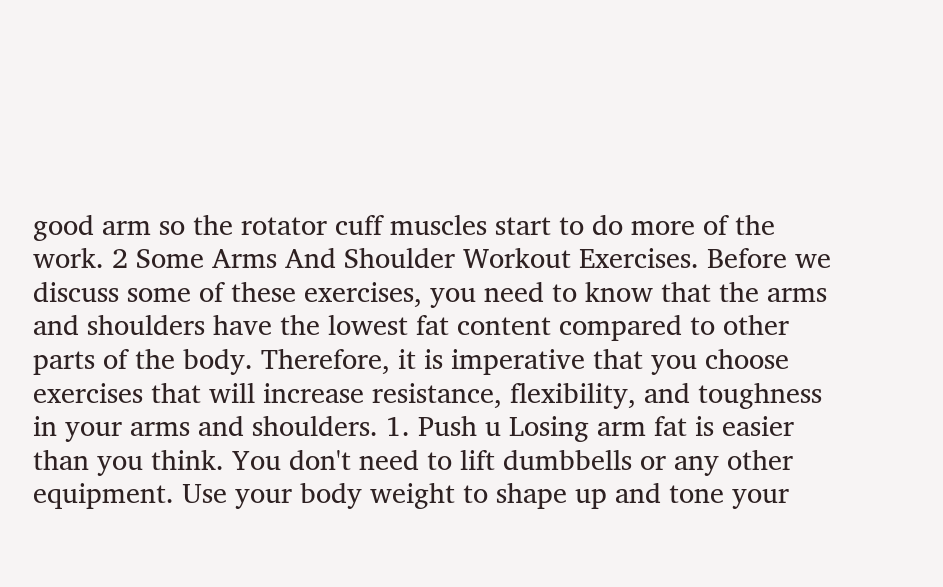good arm so the rotator cuff muscles start to do more of the work. 2 Some Arms And Shoulder Workout Exercises. Before we discuss some of these exercises, you need to know that the arms and shoulders have the lowest fat content compared to other parts of the body. Therefore, it is imperative that you choose exercises that will increase resistance, flexibility, and toughness in your arms and shoulders. 1. Push u Losing arm fat is easier than you think. You don't need to lift dumbbells or any other equipment. Use your body weight to shape up and tone your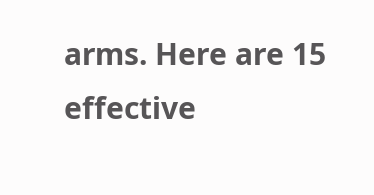arms. Here are 15 effective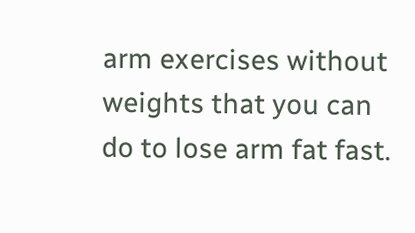arm exercises without weights that you can do to lose arm fat fast.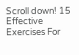Scroll down! 15 Effective Exercises For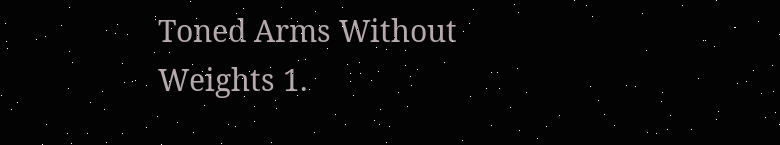Toned Arms Without Weights 1.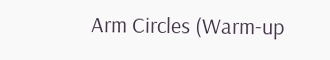Arm Circles (Warm-up